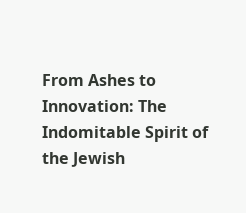From Ashes to Innovation: The Indomitable Spirit of the Jewish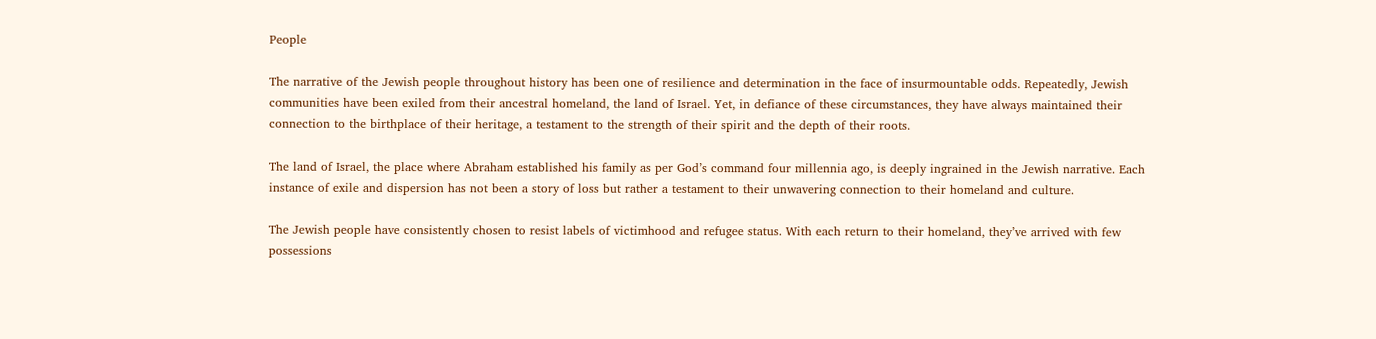People

The narrative of the Jewish people throughout history has been one of resilience and determination in the face of insurmountable odds. Repeatedly, Jewish communities have been exiled from their ancestral homeland, the land of Israel. Yet, in defiance of these circumstances, they have always maintained their connection to the birthplace of their heritage, a testament to the strength of their spirit and the depth of their roots.

The land of Israel, the place where Abraham established his family as per God’s command four millennia ago, is deeply ingrained in the Jewish narrative. Each instance of exile and dispersion has not been a story of loss but rather a testament to their unwavering connection to their homeland and culture.

The Jewish people have consistently chosen to resist labels of victimhood and refugee status. With each return to their homeland, they’ve arrived with few possessions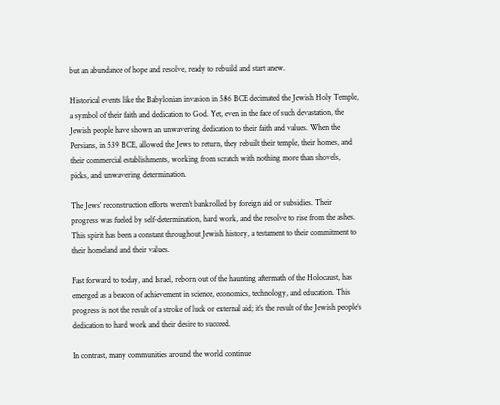but an abundance of hope and resolve, ready to rebuild and start anew.

Historical events like the Babylonian invasion in 586 BCE decimated the Jewish Holy Temple, a symbol of their faith and dedication to God. Yet, even in the face of such devastation, the Jewish people have shown an unwavering dedication to their faith and values. When the Persians, in 539 BCE, allowed the Jews to return, they rebuilt their temple, their homes, and their commercial establishments, working from scratch with nothing more than shovels, picks, and unwavering determination.

The Jews’ reconstruction efforts weren’t bankrolled by foreign aid or subsidies. Their progress was fueled by self-determination, hard work, and the resolve to rise from the ashes. This spirit has been a constant throughout Jewish history, a testament to their commitment to their homeland and their values.

Fast forward to today, and Israel, reborn out of the haunting aftermath of the Holocaust, has emerged as a beacon of achievement in science, economics, technology, and education. This progress is not the result of a stroke of luck or external aid; it’s the result of the Jewish people’s dedication to hard work and their desire to succeed.

In contrast, many communities around the world continue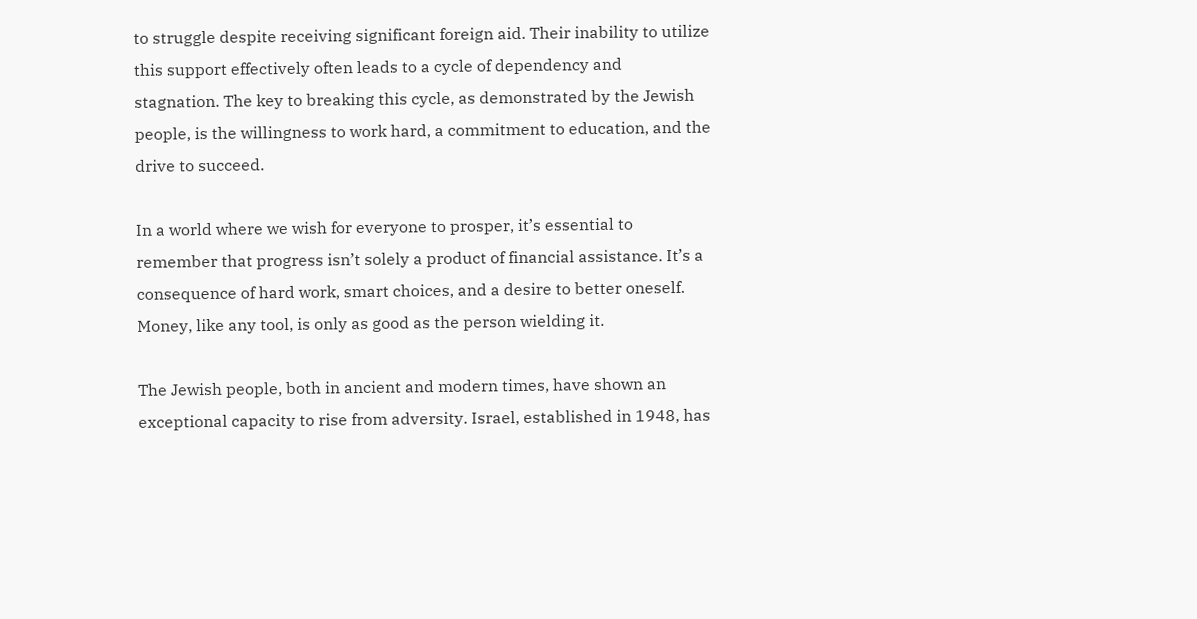to struggle despite receiving significant foreign aid. Their inability to utilize this support effectively often leads to a cycle of dependency and stagnation. The key to breaking this cycle, as demonstrated by the Jewish people, is the willingness to work hard, a commitment to education, and the drive to succeed.

In a world where we wish for everyone to prosper, it’s essential to remember that progress isn’t solely a product of financial assistance. It’s a consequence of hard work, smart choices, and a desire to better oneself. Money, like any tool, is only as good as the person wielding it.

The Jewish people, both in ancient and modern times, have shown an exceptional capacity to rise from adversity. Israel, established in 1948, has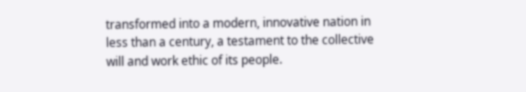transformed into a modern, innovative nation in less than a century, a testament to the collective will and work ethic of its people.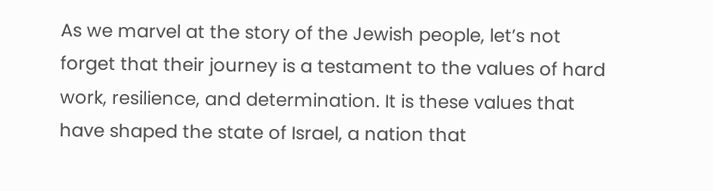As we marvel at the story of the Jewish people, let’s not forget that their journey is a testament to the values of hard work, resilience, and determination. It is these values that have shaped the state of Israel, a nation that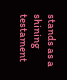stands as a shining testament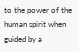to the power of the human spirit when guided by a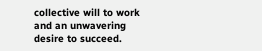collective will to work and an unwavering desire to succeed.